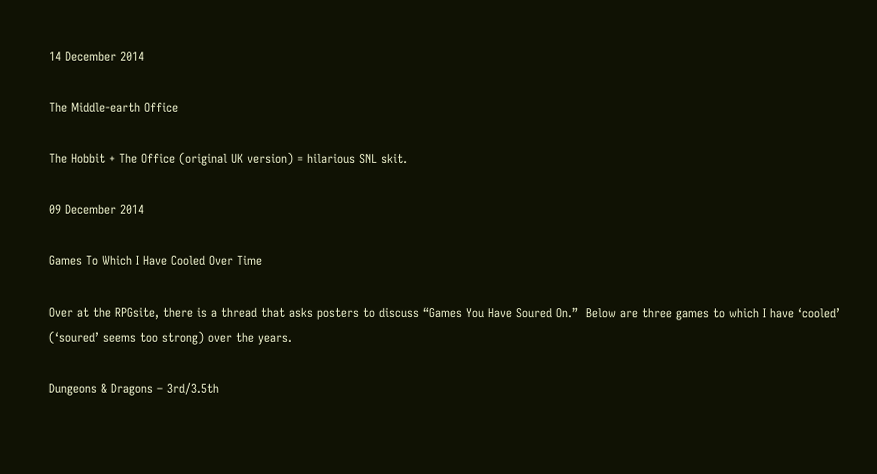14 December 2014

The Middle-earth Office

The Hobbit + The Office (original UK version) = hilarious SNL skit.

09 December 2014

Games To Which I Have Cooled Over Time

Over at the RPGsite, there is a thread that asks posters to discuss “Games You Have Soured On.”  Below are three games to which I have ‘cooled’ (‘soured’ seems too strong) over the years.

Dungeons & Dragons – 3rd/3.5th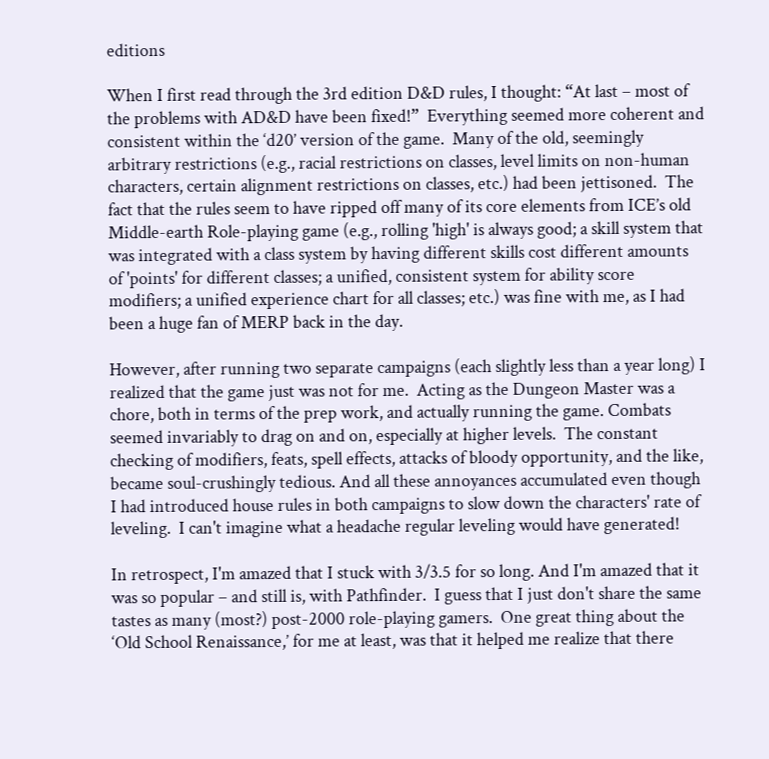editions

When I first read through the 3rd edition D&D rules, I thought: “At last – most of the problems with AD&D have been fixed!”  Everything seemed more coherent and consistent within the ‘d20’ version of the game.  Many of the old, seemingly arbitrary restrictions (e.g., racial restrictions on classes, level limits on non-human characters, certain alignment restrictions on classes, etc.) had been jettisoned.  The fact that the rules seem to have ripped off many of its core elements from ICE’s old Middle-earth Role-playing game (e.g., rolling 'high' is always good; a skill system that was integrated with a class system by having different skills cost different amounts of 'points' for different classes; a unified, consistent system for ability score modifiers; a unified experience chart for all classes; etc.) was fine with me, as I had been a huge fan of MERP back in the day.

However, after running two separate campaigns (each slightly less than a year long) I realized that the game just was not for me.  Acting as the Dungeon Master was a chore, both in terms of the prep work, and actually running the game. Combats seemed invariably to drag on and on, especially at higher levels.  The constant checking of modifiers, feats, spell effects, attacks of bloody opportunity, and the like, became soul-crushingly tedious. And all these annoyances accumulated even though I had introduced house rules in both campaigns to slow down the characters' rate of leveling.  I can't imagine what a headache regular leveling would have generated!

In retrospect, I'm amazed that I stuck with 3/3.5 for so long. And I'm amazed that it was so popular – and still is, with Pathfinder.  I guess that I just don't share the same tastes as many (most?) post-2000 role-playing gamers.  One great thing about the ‘Old School Renaissance,’ for me at least, was that it helped me realize that there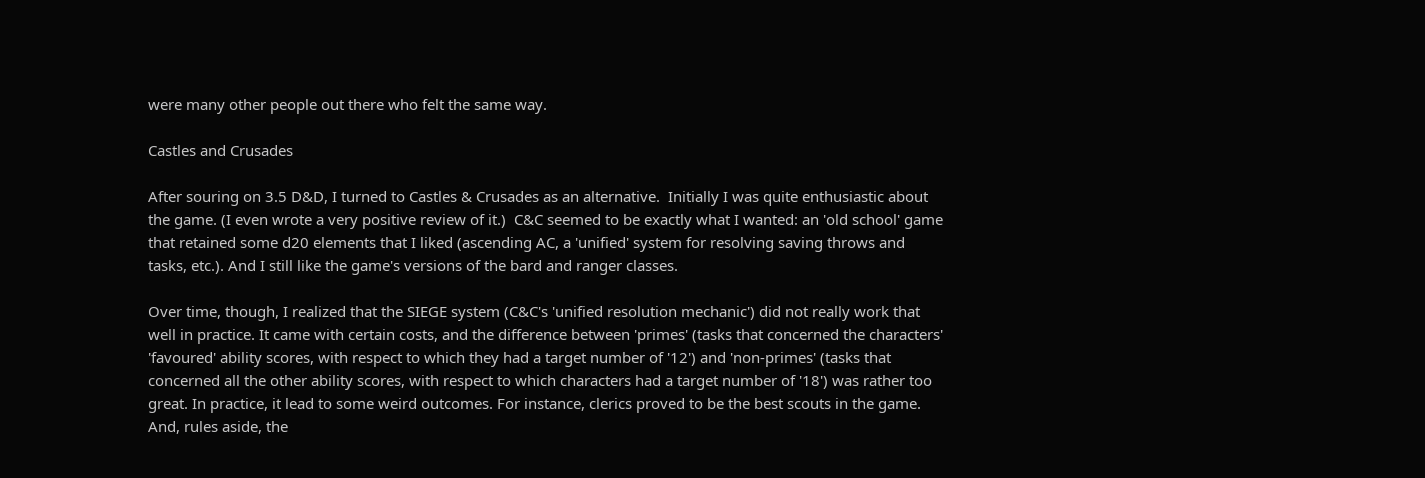were many other people out there who felt the same way.

Castles and Crusades

After souring on 3.5 D&D, I turned to Castles & Crusades as an alternative.  Initially I was quite enthusiastic about the game. (I even wrote a very positive review of it.)  C&C seemed to be exactly what I wanted: an 'old school' game that retained some d20 elements that I liked (ascending AC, a 'unified' system for resolving saving throws and tasks, etc.). And I still like the game's versions of the bard and ranger classes.

Over time, though, I realized that the SIEGE system (C&C's 'unified resolution mechanic') did not really work that well in practice. It came with certain costs, and the difference between 'primes' (tasks that concerned the characters' 'favoured' ability scores, with respect to which they had a target number of '12') and 'non-primes' (tasks that concerned all the other ability scores, with respect to which characters had a target number of '18') was rather too great. In practice, it lead to some weird outcomes. For instance, clerics proved to be the best scouts in the game. And, rules aside, the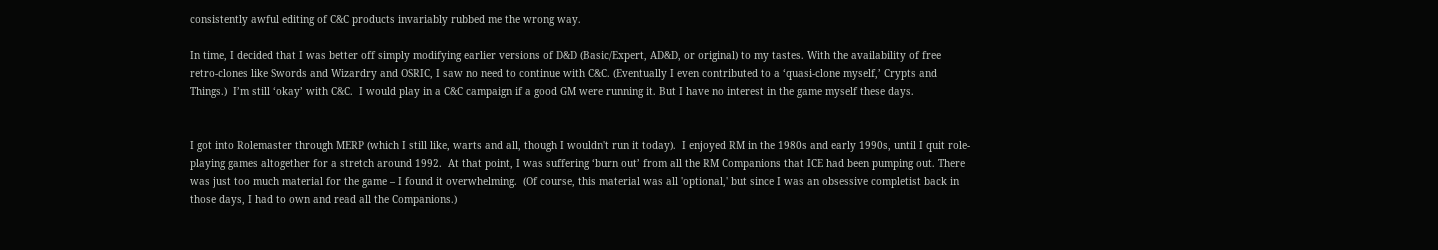consistently awful editing of C&C products invariably rubbed me the wrong way.

In time, I decided that I was better off simply modifying earlier versions of D&D (Basic/Expert, AD&D, or original) to my tastes. With the availability of free retro-clones like Swords and Wizardry and OSRIC, I saw no need to continue with C&C. (Eventually I even contributed to a ‘quasi-clone myself,’ Crypts and Things.)  I’m still ‘okay’ with C&C.  I would play in a C&C campaign if a good GM were running it. But I have no interest in the game myself these days.


I got into Rolemaster through MERP (which I still like, warts and all, though I wouldn't run it today).  I enjoyed RM in the 1980s and early 1990s, until I quit role-playing games altogether for a stretch around 1992.  At that point, I was suffering ‘burn out’ from all the RM Companions that ICE had been pumping out. There was just too much material for the game – I found it overwhelming.  (Of course, this material was all 'optional,' but since I was an obsessive completist back in those days, I had to own and read all the Companions.)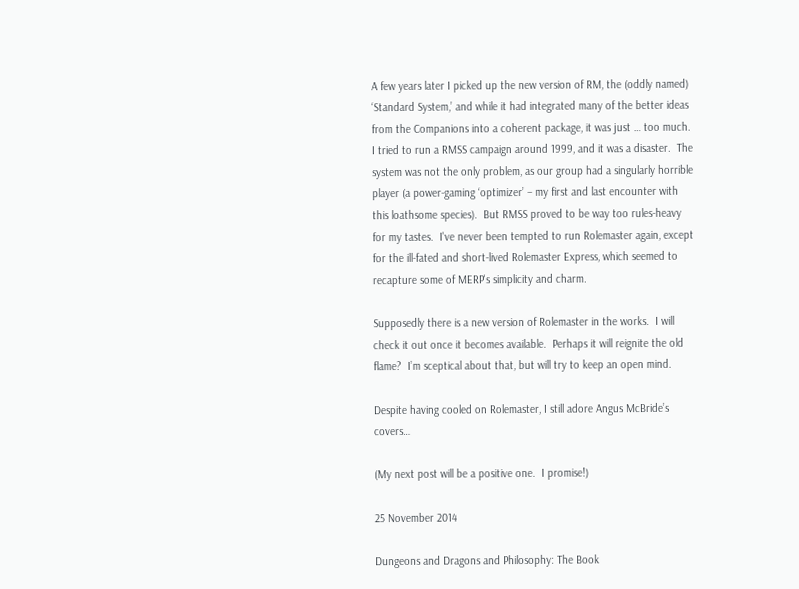A few years later I picked up the new version of RM, the (oddly named) ‘Standard System,’ and while it had integrated many of the better ideas from the Companions into a coherent package, it was just … too much.  I tried to run a RMSS campaign around 1999, and it was a disaster.  The system was not the only problem, as our group had a singularly horrible player (a power-gaming ‘optimizer’ – my first and last encounter with this loathsome species).  But RMSS proved to be way too rules-heavy for my tastes.  I've never been tempted to run Rolemaster again, except for the ill-fated and short-lived Rolemaster Express, which seemed to recapture some of MERP's simplicity and charm.

Supposedly there is a new version of Rolemaster in the works.  I will check it out once it becomes available.  Perhaps it will reignite the old flame?  I’m sceptical about that, but will try to keep an open mind.

Despite having cooled on Rolemaster, I still adore Angus McBride’s covers…

(My next post will be a positive one.  I promise!)

25 November 2014

Dungeons and Dragons and Philosophy: The Book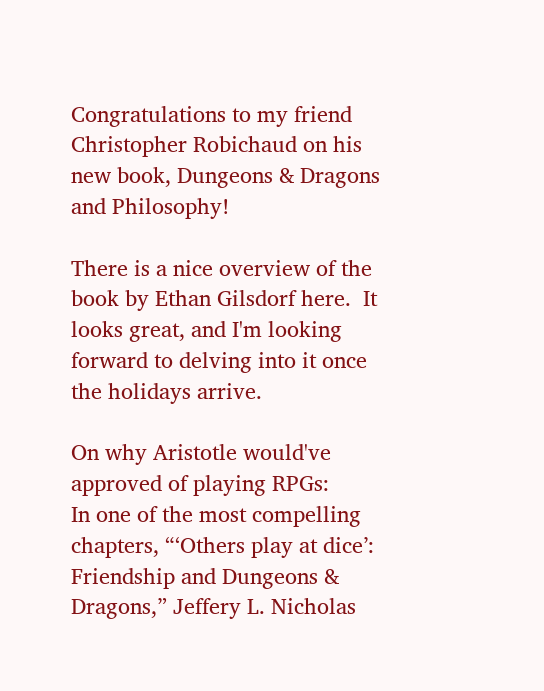Congratulations to my friend Christopher Robichaud on his new book, Dungeons & Dragons and Philosophy!

There is a nice overview of the book by Ethan Gilsdorf here.  It looks great, and I'm looking forward to delving into it once the holidays arrive.

On why Aristotle would've approved of playing RPGs:
In one of the most compelling chapters, “‘Others play at dice’: Friendship and Dungeons & Dragons,” Jeffery L. Nicholas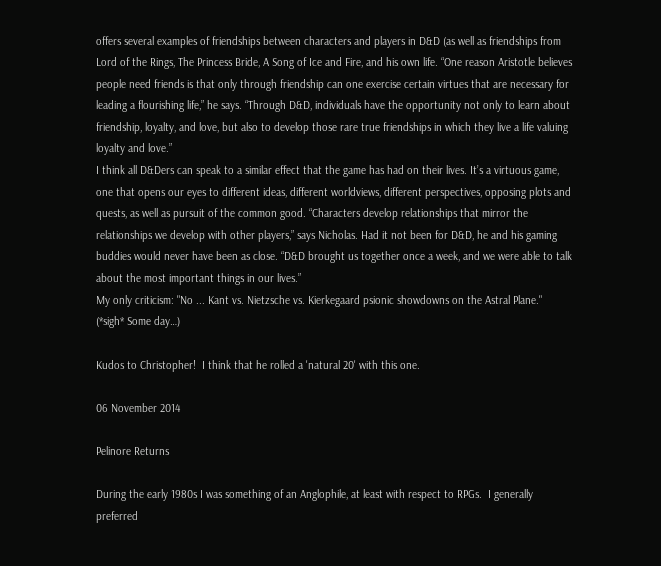offers several examples of friendships between characters and players in D&D (as well as friendships from Lord of the Rings, The Princess Bride, A Song of Ice and Fire, and his own life. “One reason Aristotle believes people need friends is that only through friendship can one exercise certain virtues that are necessary for leading a flourishing life,” he says. “Through D&D, individuals have the opportunity not only to learn about friendship, loyalty, and love, but also to develop those rare true friendships in which they live a life valuing loyalty and love.”
I think all D&Ders can speak to a similar effect that the game has had on their lives. It’s a virtuous game, one that opens our eyes to different ideas, different worldviews, different perspectives, opposing plots and quests, as well as pursuit of the common good. “Characters develop relationships that mirror the relationships we develop with other players,” says Nicholas. Had it not been for D&D, he and his gaming buddies would never have been as close. “D&D brought us together once a week, and we were able to talk about the most important things in our lives.”
My only criticism: "No ... Kant vs. Nietzsche vs. Kierkegaard psionic showdowns on the Astral Plane."  (*sigh* Some day…)

Kudos to Christopher!  I think that he rolled a 'natural 20' with this one.

06 November 2014

Pelinore Returns

During the early 1980s I was something of an Anglophile, at least with respect to RPGs.  I generally preferred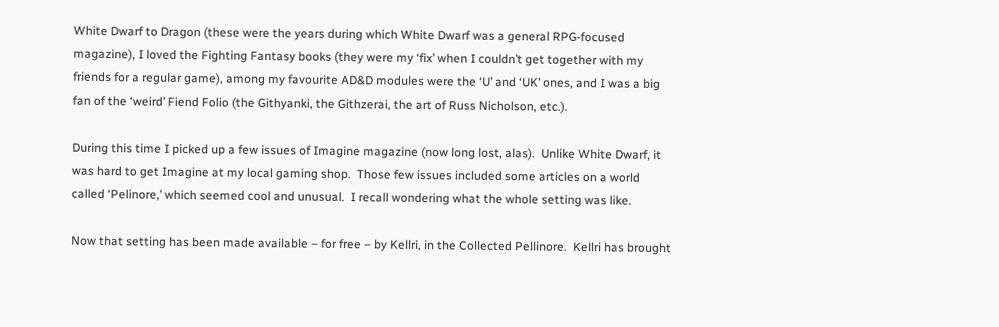White Dwarf to Dragon (these were the years during which White Dwarf was a general RPG-focused magazine), I loved the Fighting Fantasy books (they were my ‘fix’ when I couldn’t get together with my friends for a regular game), among my favourite AD&D modules were the ‘U’ and ‘UK’ ones, and I was a big fan of the ‘weird’ Fiend Folio (the Githyanki, the Githzerai, the art of Russ Nicholson, etc.).

During this time I picked up a few issues of Imagine magazine (now long lost, alas).  Unlike White Dwarf, it was hard to get Imagine at my local gaming shop.  Those few issues included some articles on a world called ‘Pelinore,’ which seemed cool and unusual.  I recall wondering what the whole setting was like.

Now that setting has been made available – for free – by Kellri, in the Collected Pellinore.  Kellri has brought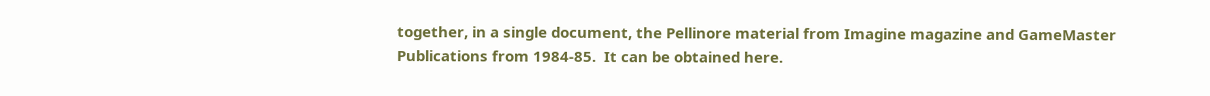together, in a single document, the Pellinore material from Imagine magazine and GameMaster Publications from 1984-85.  It can be obtained here.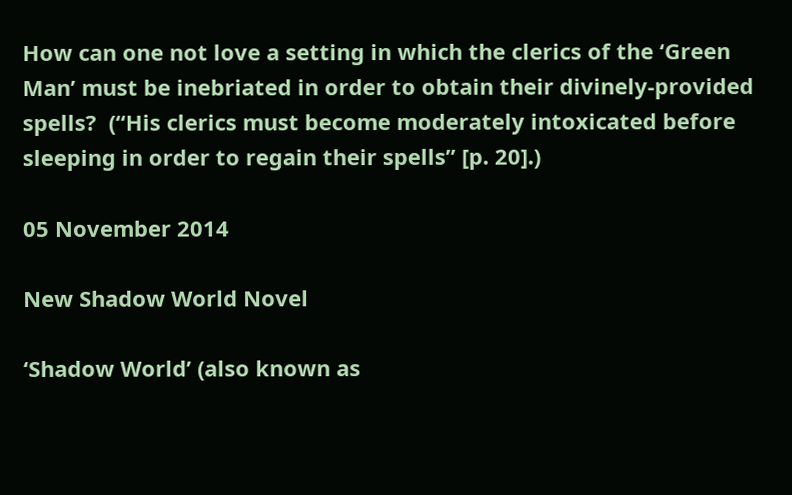How can one not love a setting in which the clerics of the ‘Green Man’ must be inebriated in order to obtain their divinely-provided spells?  (“His clerics must become moderately intoxicated before sleeping in order to regain their spells” [p. 20].)

05 November 2014

New Shadow World Novel

‘Shadow World’ (also known as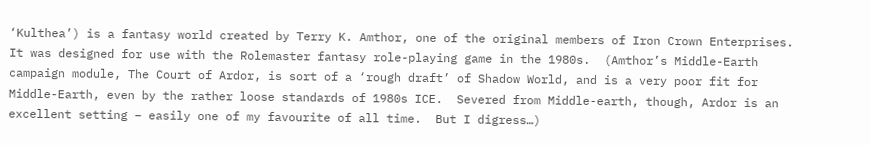‘Kulthea’) is a fantasy world created by Terry K. Amthor, one of the original members of Iron Crown Enterprises.  It was designed for use with the Rolemaster fantasy role-playing game in the 1980s.  (Amthor’s Middle-Earth campaign module, The Court of Ardor, is sort of a ‘rough draft’ of Shadow World, and is a very poor fit for Middle-Earth, even by the rather loose standards of 1980s ICE.  Severed from Middle-earth, though, Ardor is an excellent setting – easily one of my favourite of all time.  But I digress…)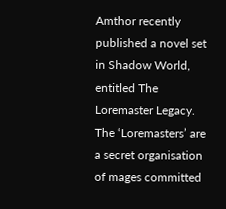Amthor recently published a novel set in Shadow World, entitled The Loremaster Legacy.  The ‘Loremasters’ are a secret organisation of mages committed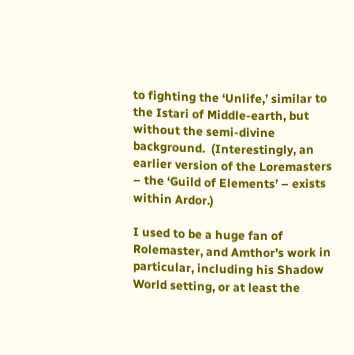to fighting the ‘Unlife,’ similar to the Istari of Middle-earth, but without the semi-divine background.  (Interestingly, an earlier version of the Loremasters – the ‘Guild of Elements’ – exists within Ardor.)

I used to be a huge fan of Rolemaster, and Amthor's work in particular, including his Shadow World setting, or at least the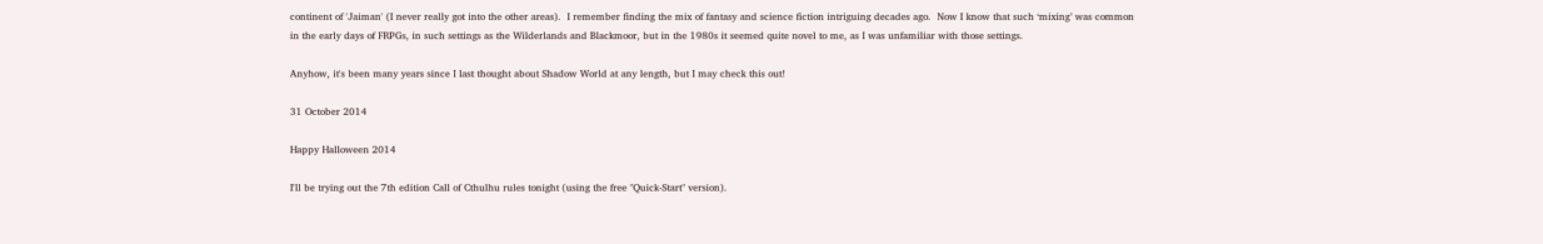continent of 'Jaiman' (I never really got into the other areas).  I remember finding the mix of fantasy and science fiction intriguing decades ago.  Now I know that such ‘mixing’ was common in the early days of FRPGs, in such settings as the Wilderlands and Blackmoor, but in the 1980s it seemed quite novel to me, as I was unfamiliar with those settings.

Anyhow, it's been many years since I last thought about Shadow World at any length, but I may check this out!

31 October 2014

Happy Halloween 2014

I'll be trying out the 7th edition Call of Cthulhu rules tonight (using the free "Quick-Start" version).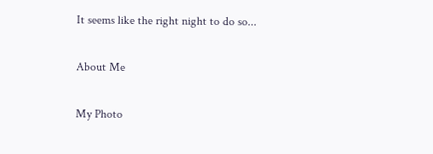It seems like the right night to do so...

About Me

My Photo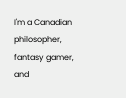I'm a Canadian philosopher, fantasy gamer, and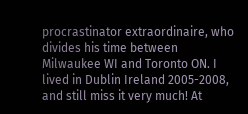procrastinator extraordinaire, who divides his time between Milwaukee WI and Toronto ON. I lived in Dublin Ireland 2005-2008, and still miss it very much! At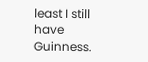least I still have Guinness.